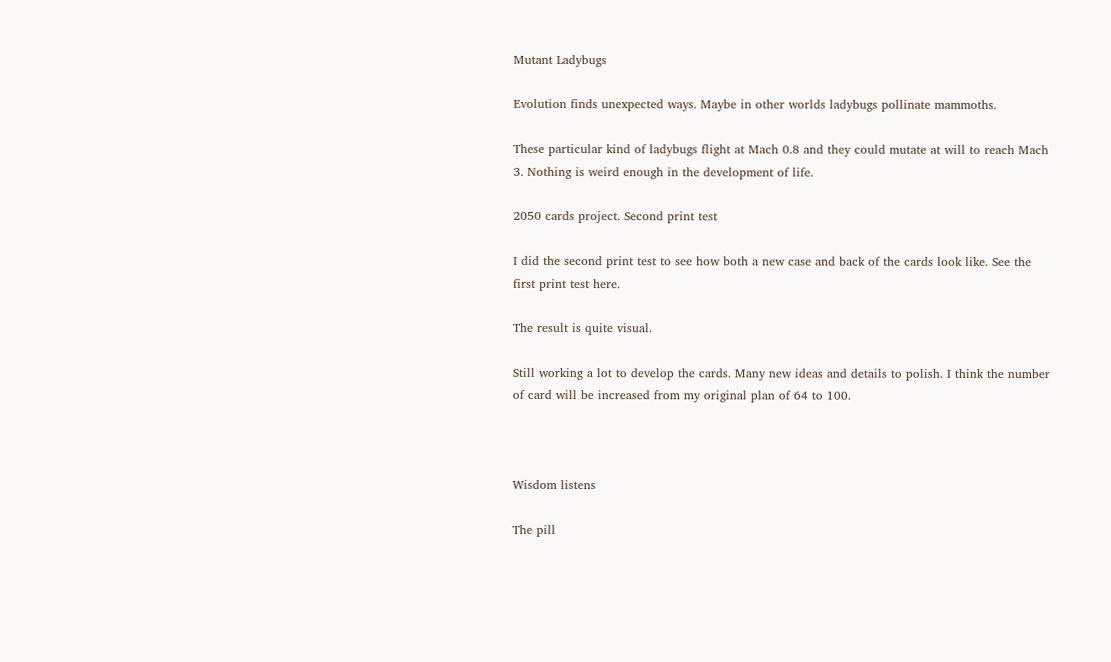Mutant Ladybugs

Evolution finds unexpected ways. Maybe in other worlds ladybugs pollinate mammoths.

These particular kind of ladybugs flight at Mach 0.8 and they could mutate at will to reach Mach 3. Nothing is weird enough in the development of life.

2050 cards project. Second print test

I did the second print test to see how both a new case and back of the cards look like. See the first print test here.

The result is quite visual.

Still working a lot to develop the cards. Many new ideas and details to polish. I think the number of card will be increased from my original plan of 64 to 100.



Wisdom listens

The pill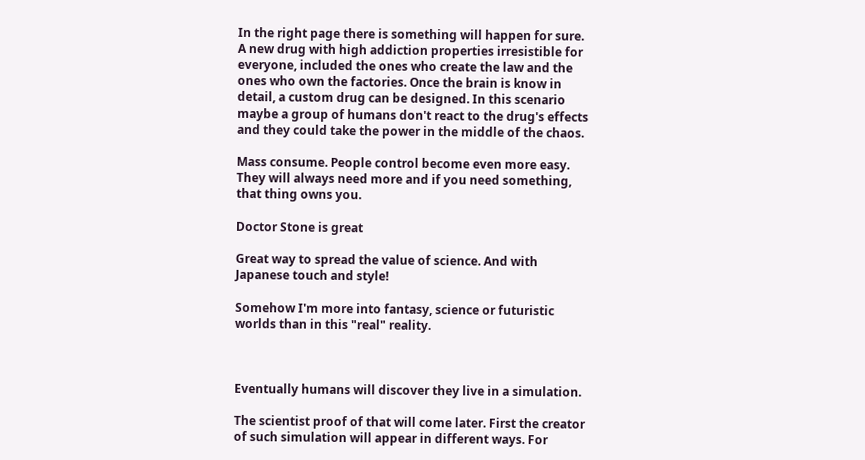In the right page there is something will happen for sure. A new drug with high addiction properties irresistible for everyone, included the ones who create the law and the ones who own the factories. Once the brain is know in detail, a custom drug can be designed. In this scenario maybe a group of humans don't react to the drug's effects and they could take the power in the middle of the chaos.

Mass consume. People control become even more easy. They will always need more and if you need something, that thing owns you.

Doctor Stone is great

Great way to spread the value of science. And with Japanese touch and style!

Somehow I'm more into fantasy, science or futuristic worlds than in this "real" reality.



Eventually humans will discover they live in a simulation.

The scientist proof of that will come later. First the creator of such simulation will appear in different ways. For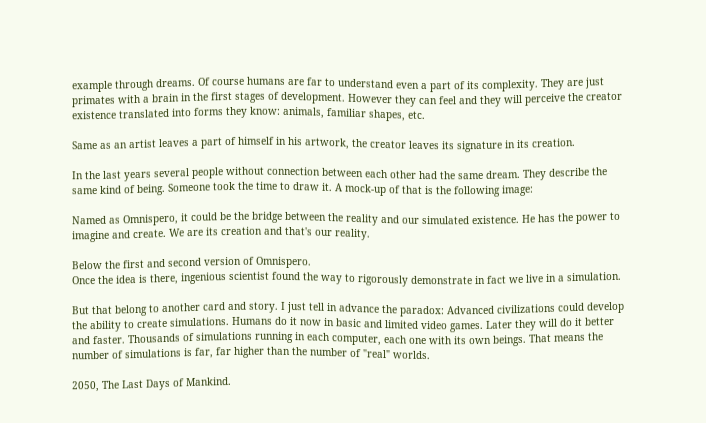example through dreams. Of course humans are far to understand even a part of its complexity. They are just primates with a brain in the first stages of development. However they can feel and they will perceive the creator existence translated into forms they know: animals, familiar shapes, etc.

Same as an artist leaves a part of himself in his artwork, the creator leaves its signature in its creation.

In the last years several people without connection between each other had the same dream. They describe the same kind of being. Someone took the time to draw it. A mock-up of that is the following image:

Named as Omnispero, it could be the bridge between the reality and our simulated existence. He has the power to imagine and create. We are its creation and that's our reality.

Below the first and second version of Omnispero.
Once the idea is there, ingenious scientist found the way to rigorously demonstrate in fact we live in a simulation.

But that belong to another card and story. I just tell in advance the paradox: Advanced civilizations could develop the ability to create simulations. Humans do it now in basic and limited video games. Later they will do it better and faster. Thousands of simulations running in each computer, each one with its own beings. That means the number of simulations is far, far higher than the number of "real" worlds.

2050, The Last Days of Mankind.